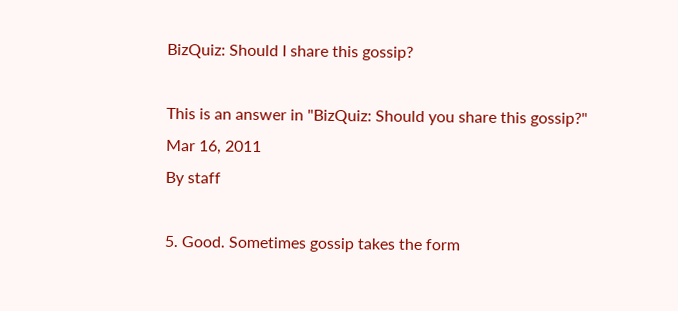BizQuiz: Should I share this gossip?

This is an answer in "BizQuiz: Should you share this gossip?"
Mar 16, 2011
By staff

5. Good. Sometimes gossip takes the form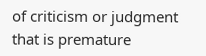of criticism or judgment that is premature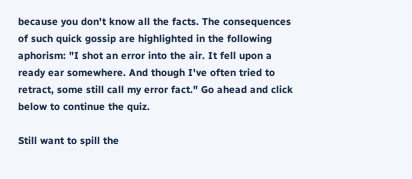because you don't know all the facts. The consequences of such quick gossip are highlighted in the following aphorism: "I shot an error into the air. It fell upon a ready ear somewhere. And though I've often tried to retract, some still call my error fact." Go ahead and click below to continue the quiz.

Still want to spill the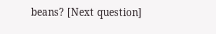beans? [Next question]